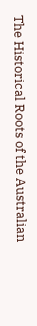The Historical Roots of the Australian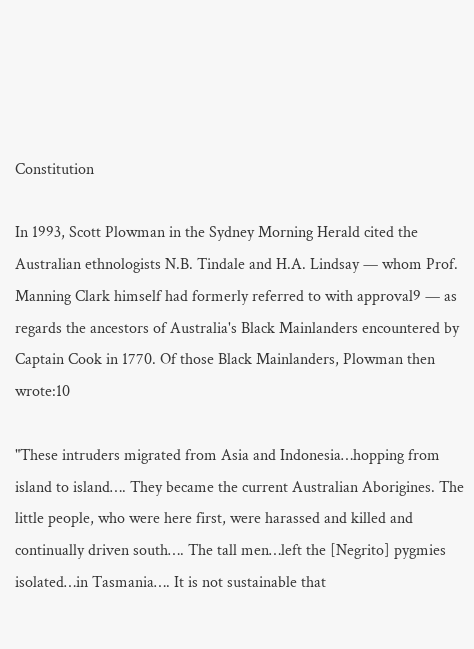Constitution

In 1993, Scott Plowman in the Sydney Morning Herald cited the Australian ethnologists N.B. Tindale and H.A. Lindsay — whom Prof. Manning Clark himself had formerly referred to with approval9 — as regards the ancestors of Australia's Black Mainlanders encountered by Captain Cook in 1770. Of those Black Mainlanders, Plowman then wrote:10

"These intruders migrated from Asia and Indonesia…hopping from island to island…. They became the current Australian Aborigines. The little people, who were here first, were harassed and killed and continually driven south…. The tall men…left the [Negrito] pygmies isolated…in Tasmania…. It is not sustainable that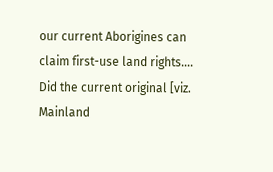our current Aborigines can claim first-use land rights…. Did the current original [viz. Mainland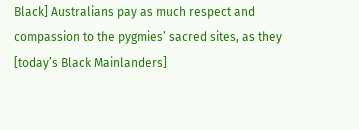Black] Australians pay as much respect and compassion to the pygmies’ sacred sites, as they [today’s Black Mainlanders]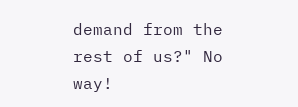demand from the rest of us?" No way!